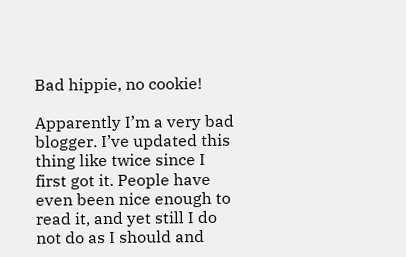Bad hippie, no cookie!

Apparently I’m a very bad blogger. I’ve updated this thing like twice since I first got it. People have even been nice enough to read it, and yet still I do not do as I should and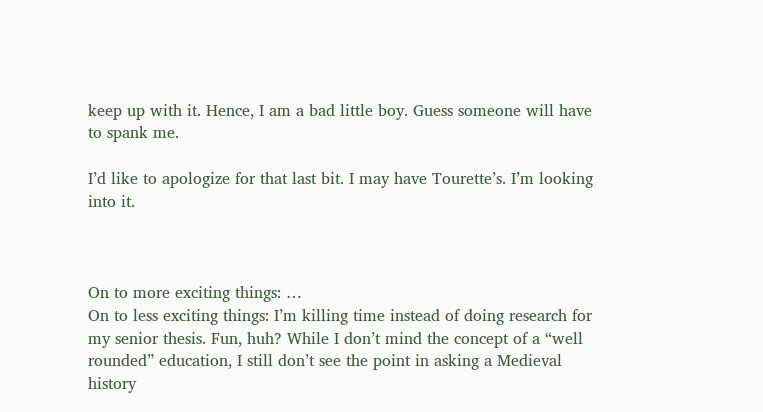keep up with it. Hence, I am a bad little boy. Guess someone will have to spank me.

I’d like to apologize for that last bit. I may have Tourette’s. I’m looking into it.



On to more exciting things: …
On to less exciting things: I’m killing time instead of doing research for my senior thesis. Fun, huh? While I don’t mind the concept of a “well rounded” education, I still don’t see the point in asking a Medieval history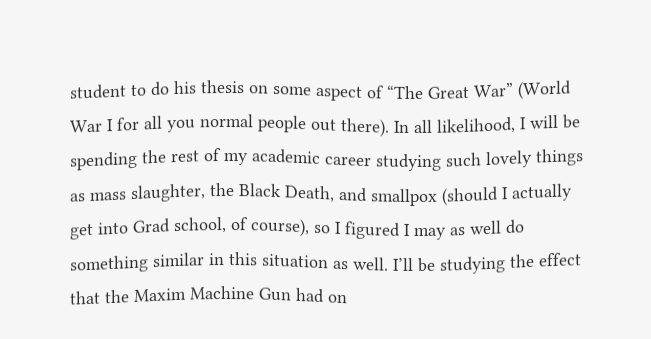student to do his thesis on some aspect of “The Great War” (World War I for all you normal people out there). In all likelihood, I will be spending the rest of my academic career studying such lovely things as mass slaughter, the Black Death, and smallpox (should I actually get into Grad school, of course), so I figured I may as well do something similar in this situation as well. I’ll be studying the effect that the Maxim Machine Gun had on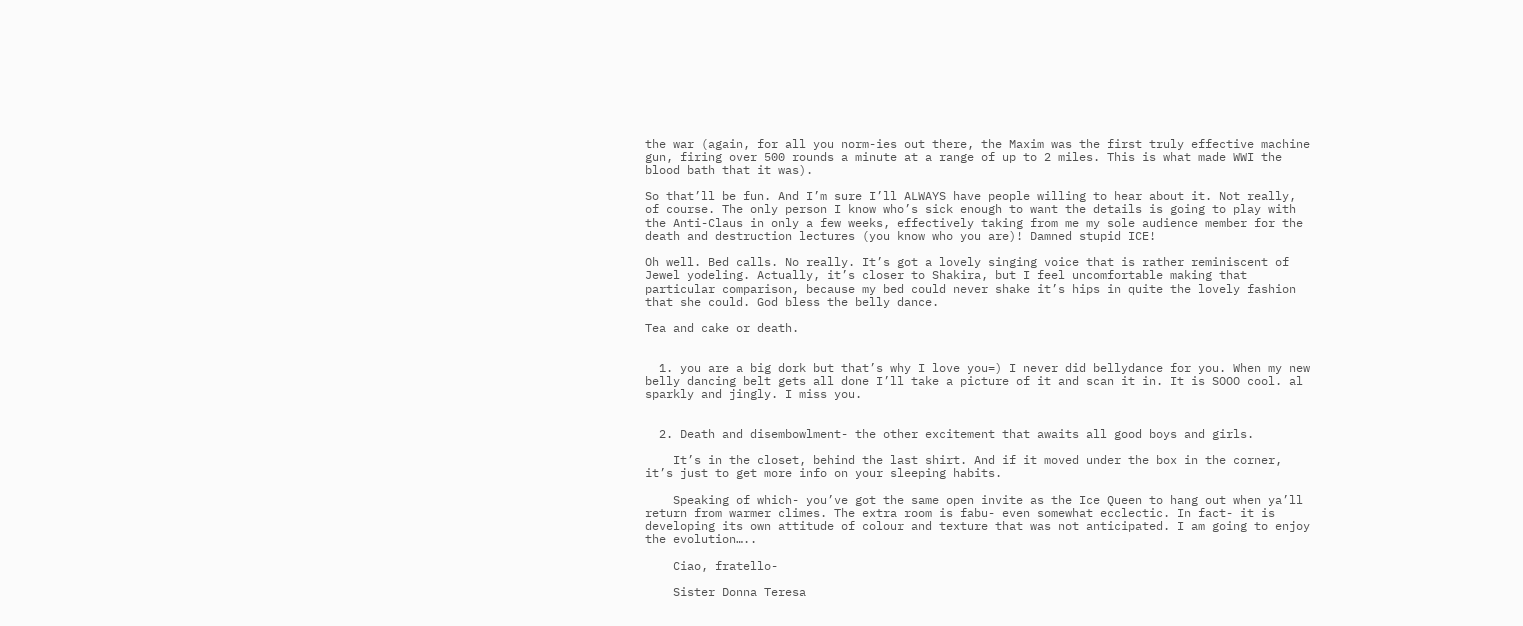the war (again, for all you norm-ies out there, the Maxim was the first truly effective machine gun, firing over 500 rounds a minute at a range of up to 2 miles. This is what made WWI the blood bath that it was).

So that’ll be fun. And I’m sure I’ll ALWAYS have people willing to hear about it. Not really, of course. The only person I know who’s sick enough to want the details is going to play with the Anti-Claus in only a few weeks, effectively taking from me my sole audience member for the death and destruction lectures (you know who you are)! Damned stupid ICE!

Oh well. Bed calls. No really. It’s got a lovely singing voice that is rather reminiscent of Jewel yodeling. Actually, it’s closer to Shakira, but I feel uncomfortable making that particular comparison, because my bed could never shake it’s hips in quite the lovely fashion that she could. God bless the belly dance.

Tea and cake or death.


  1. you are a big dork but that’s why I love you=) I never did bellydance for you. When my new belly dancing belt gets all done I’ll take a picture of it and scan it in. It is SOOO cool. al sparkly and jingly. I miss you.


  2. Death and disembowlment- the other excitement that awaits all good boys and girls.

    It’s in the closet, behind the last shirt. And if it moved under the box in the corner, it’s just to get more info on your sleeping habits.

    Speaking of which- you’ve got the same open invite as the Ice Queen to hang out when ya’ll return from warmer climes. The extra room is fabu- even somewhat ecclectic. In fact- it is developing its own attitude of colour and texture that was not anticipated. I am going to enjoy the evolution…..

    Ciao, fratello-

    Sister Donna Teresa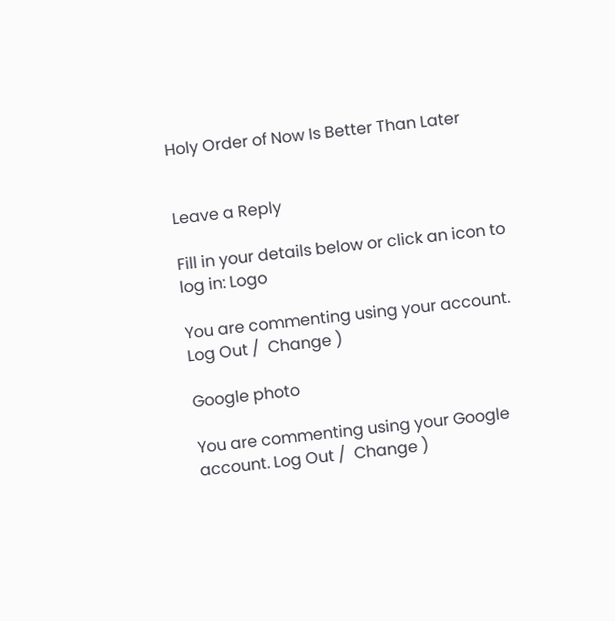Holy Order of Now Is Better Than Later


Leave a Reply

Fill in your details below or click an icon to log in: Logo

You are commenting using your account. Log Out /  Change )

Google photo

You are commenting using your Google account. Log Out /  Change )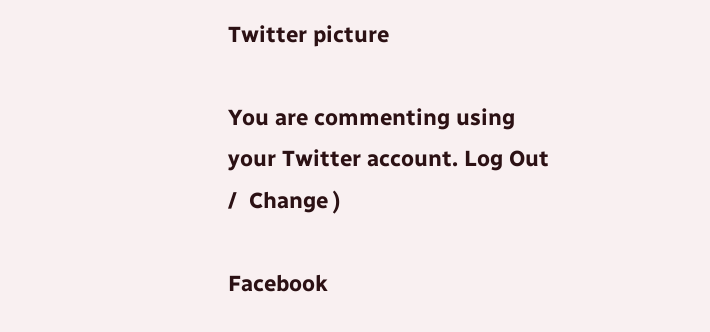Twitter picture

You are commenting using your Twitter account. Log Out /  Change )

Facebook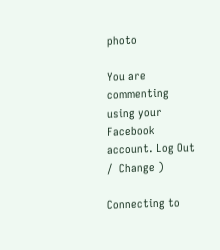photo

You are commenting using your Facebook account. Log Out /  Change )

Connecting to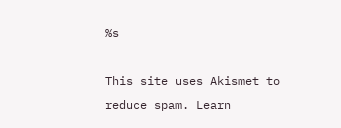%s

This site uses Akismet to reduce spam. Learn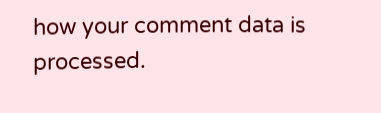how your comment data is processed.